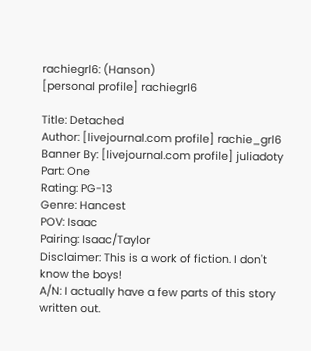rachiegrl6: (Hanson)
[personal profile] rachiegrl6

Title: Detached
Author: [livejournal.com profile] rachie_grl6
Banner By: [livejournal.com profile] juliadoty
Part: One
Rating: PG-13
Genre: Hancest
POV: Isaac
Pairing: Isaac/Taylor
Disclaimer: This is a work of fiction. I don't know the boys!
A/N: I actually have a few parts of this story written out.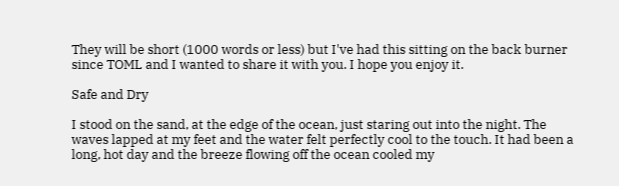They will be short (1000 words or less) but I've had this sitting on the back burner since TOML and I wanted to share it with you. I hope you enjoy it.

Safe and Dry

I stood on the sand, at the edge of the ocean, just staring out into the night. The waves lapped at my feet and the water felt perfectly cool to the touch. It had been a long, hot day and the breeze flowing off the ocean cooled my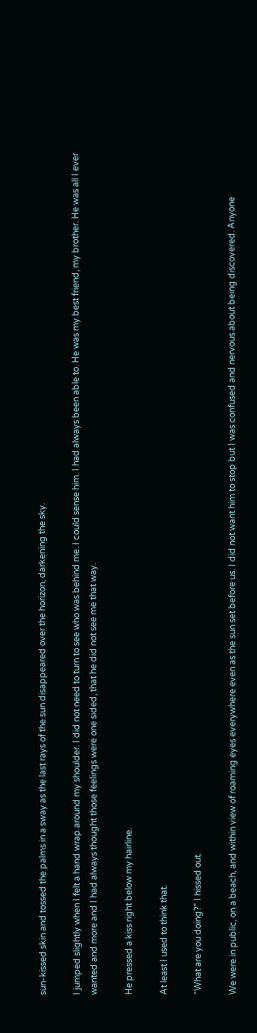sun-kissed skin and tossed the palms in a sway as the last rays of the sun disappeared over the horizon, darkening the sky.

I jumped slightly when I felt a hand wrap around my shoulder. I did not need to turn to see who was behind me. I could sense him. I had always been able to. He was my best friend, my brother. He was all I ever wanted and more and I had always thought those feelings were one sided, that he did not see me that way.

He pressed a kiss right below my hairline.

At least I used to think that.

“What are you doing?” I hissed out.

We were in public, on a beach, and within view of roaming eyes everywhere even as the sun set before us. I did not want him to stop but I was confused and nervous about being discovered. Anyone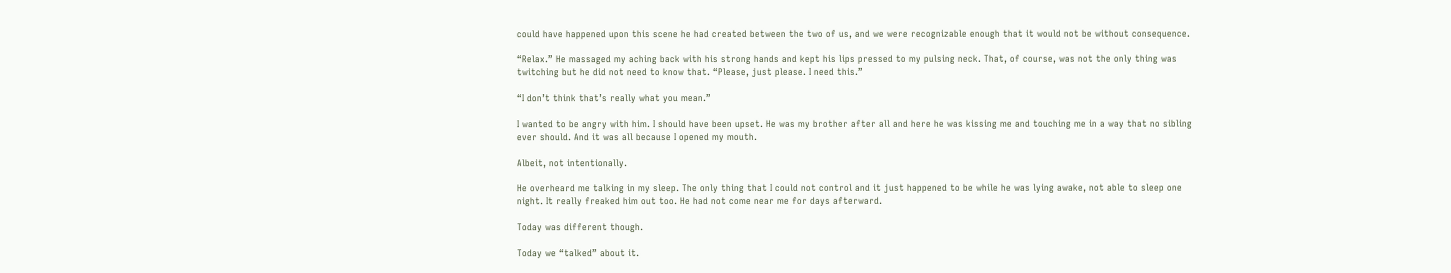could have happened upon this scene he had created between the two of us, and we were recognizable enough that it would not be without consequence.

“Relax.” He massaged my aching back with his strong hands and kept his lips pressed to my pulsing neck. That, of course, was not the only thing was twitching but he did not need to know that. “Please, just please. I need this.”

“I don’t think that’s really what you mean.”

I wanted to be angry with him. I should have been upset. He was my brother after all and here he was kissing me and touching me in a way that no sibling ever should. And it was all because I opened my mouth.

Albeit, not intentionally.

He overheard me talking in my sleep. The only thing that I could not control and it just happened to be while he was lying awake, not able to sleep one night. It really freaked him out too. He had not come near me for days afterward.

Today was different though.

Today we “talked” about it.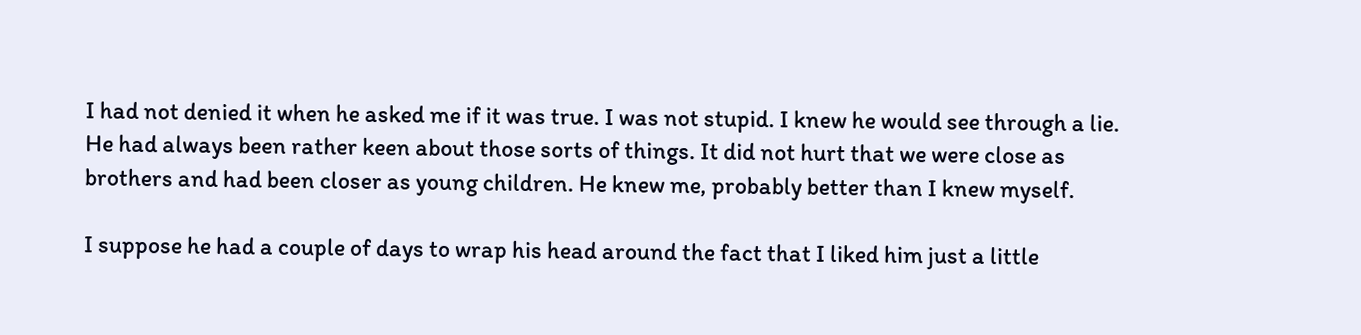I had not denied it when he asked me if it was true. I was not stupid. I knew he would see through a lie. He had always been rather keen about those sorts of things. It did not hurt that we were close as brothers and had been closer as young children. He knew me, probably better than I knew myself.

I suppose he had a couple of days to wrap his head around the fact that I liked him just a little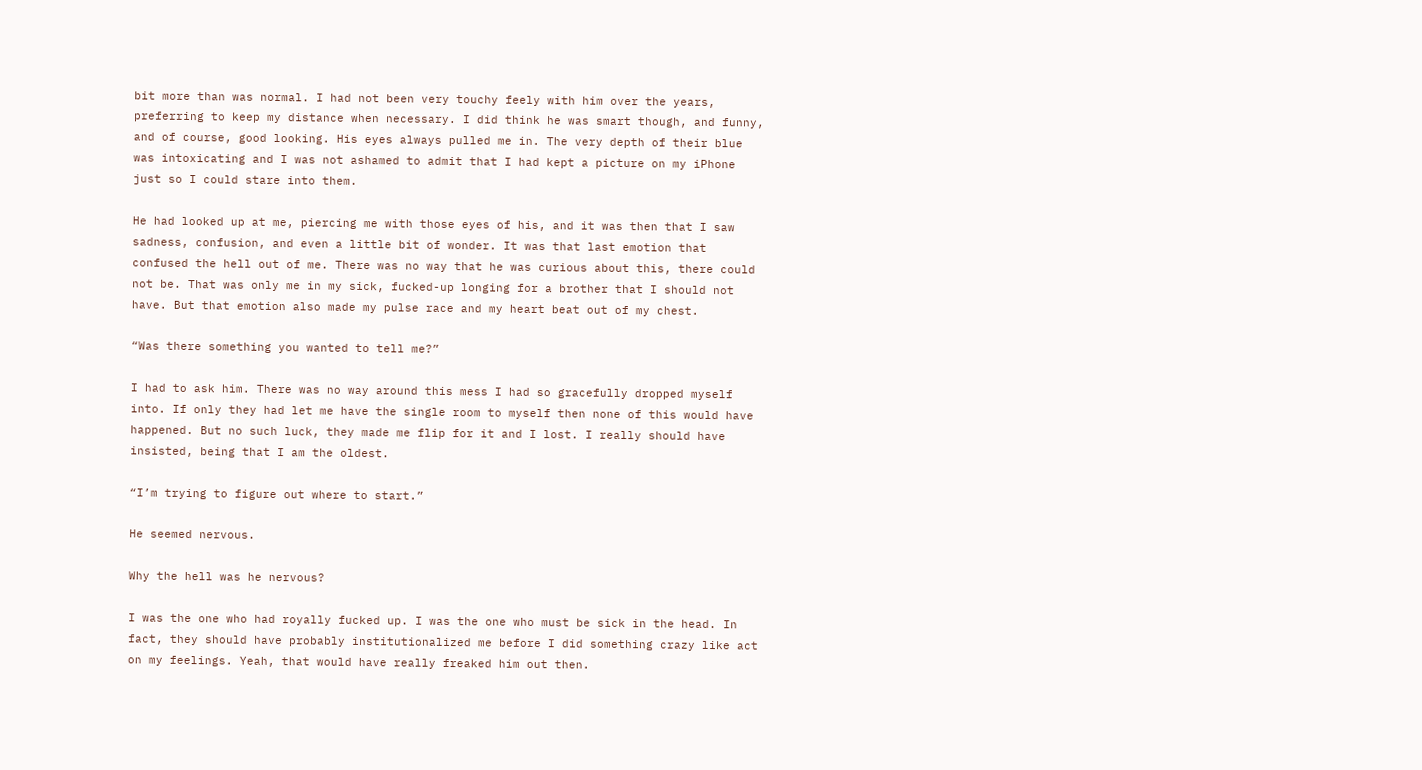bit more than was normal. I had not been very touchy feely with him over the years, preferring to keep my distance when necessary. I did think he was smart though, and funny, and of course, good looking. His eyes always pulled me in. The very depth of their blue was intoxicating and I was not ashamed to admit that I had kept a picture on my iPhone just so I could stare into them.

He had looked up at me, piercing me with those eyes of his, and it was then that I saw sadness, confusion, and even a little bit of wonder. It was that last emotion that confused the hell out of me. There was no way that he was curious about this, there could not be. That was only me in my sick, fucked-up longing for a brother that I should not have. But that emotion also made my pulse race and my heart beat out of my chest.

“Was there something you wanted to tell me?”

I had to ask him. There was no way around this mess I had so gracefully dropped myself into. If only they had let me have the single room to myself then none of this would have happened. But no such luck, they made me flip for it and I lost. I really should have insisted, being that I am the oldest.

“I’m trying to figure out where to start.”

He seemed nervous.

Why the hell was he nervous?

I was the one who had royally fucked up. I was the one who must be sick in the head. In fact, they should have probably institutionalized me before I did something crazy like act on my feelings. Yeah, that would have really freaked him out then.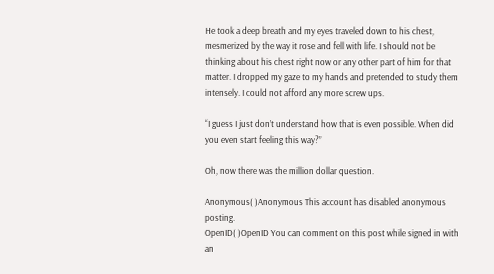He took a deep breath and my eyes traveled down to his chest, mesmerized by the way it rose and fell with life. I should not be thinking about his chest right now or any other part of him for that matter. I dropped my gaze to my hands and pretended to study them intensely. I could not afford any more screw ups.

“I guess I just don’t understand how that is even possible. When did you even start feeling this way?”

Oh, now there was the million dollar question.

Anonymous( )Anonymous This account has disabled anonymous posting.
OpenID( )OpenID You can comment on this post while signed in with an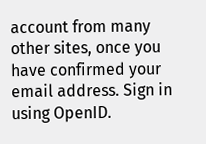account from many other sites, once you have confirmed your email address. Sign in using OpenID.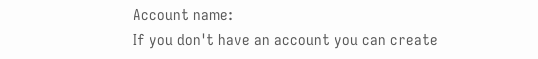Account name:
If you don't have an account you can create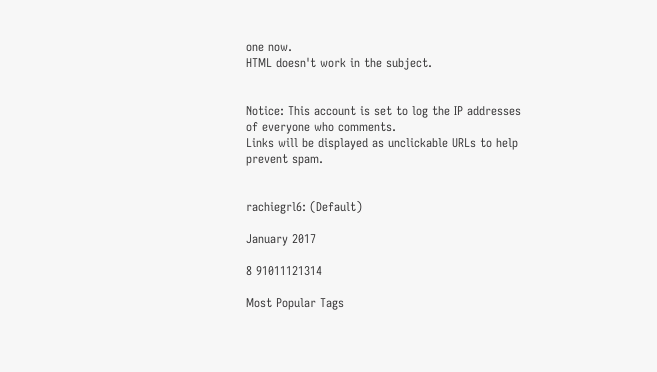one now.
HTML doesn't work in the subject.


Notice: This account is set to log the IP addresses of everyone who comments.
Links will be displayed as unclickable URLs to help prevent spam.


rachiegrl6: (Default)

January 2017

8 91011121314

Most Popular Tags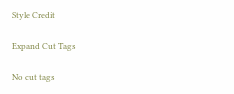Style Credit

Expand Cut Tags

No cut tags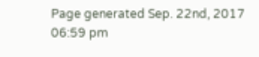Page generated Sep. 22nd, 2017 06:59 pm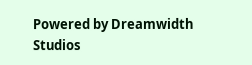Powered by Dreamwidth Studios